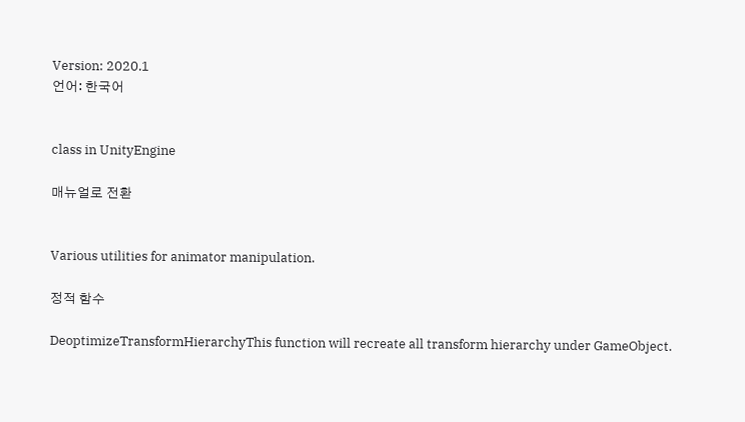Version: 2020.1
언어: 한국어


class in UnityEngine

매뉴얼로 전환


Various utilities for animator manipulation.

정적 함수

DeoptimizeTransformHierarchyThis function will recreate all transform hierarchy under GameObject.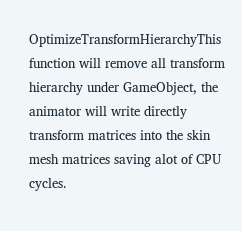OptimizeTransformHierarchyThis function will remove all transform hierarchy under GameObject, the animator will write directly transform matrices into the skin mesh matrices saving alot of CPU cycles.